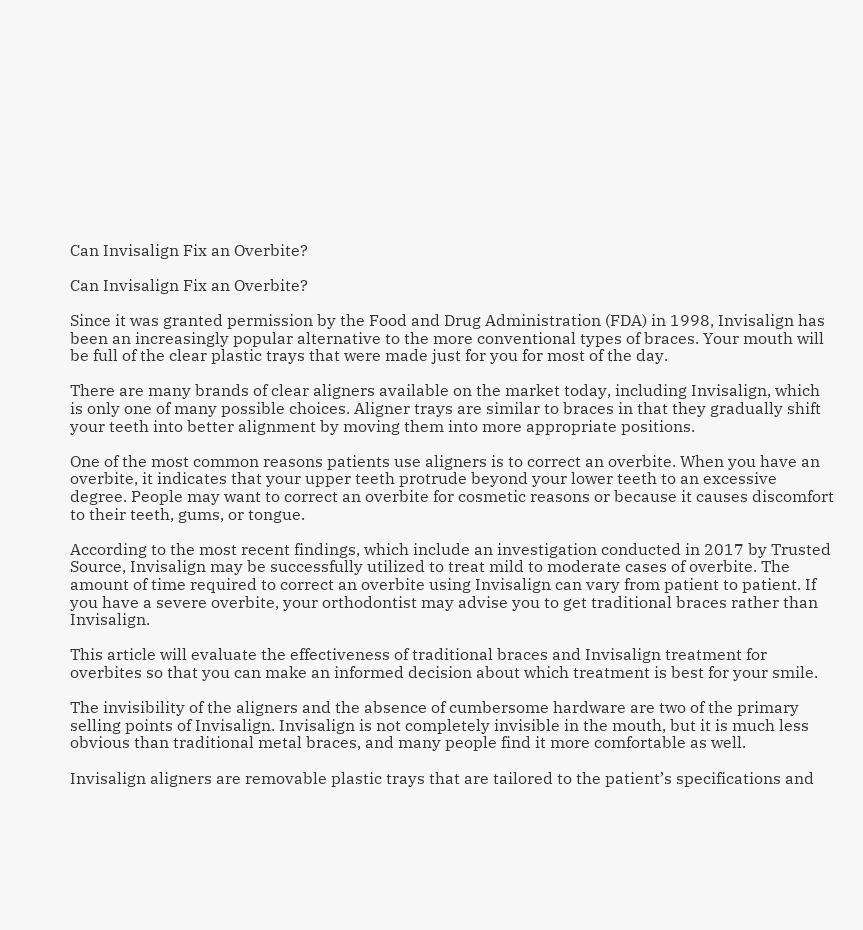Can Invisalign Fix an Overbite?

Can Invisalign Fix an Overbite?

Since it was granted permission by the Food and Drug Administration (FDA) in 1998, Invisalign has been an increasingly popular alternative to the more conventional types of braces. Your mouth will be full of the clear plastic trays that were made just for you for most of the day.

There are many brands of clear aligners available on the market today, including Invisalign, which is only one of many possible choices. Aligner trays are similar to braces in that they gradually shift your teeth into better alignment by moving them into more appropriate positions.

One of the most common reasons patients use aligners is to correct an overbite. When you have an overbite, it indicates that your upper teeth protrude beyond your lower teeth to an excessive degree. People may want to correct an overbite for cosmetic reasons or because it causes discomfort to their teeth, gums, or tongue.

According to the most recent findings, which include an investigation conducted in 2017 by Trusted Source, Invisalign may be successfully utilized to treat mild to moderate cases of overbite. The amount of time required to correct an overbite using Invisalign can vary from patient to patient. If you have a severe overbite, your orthodontist may advise you to get traditional braces rather than Invisalign.

This article will evaluate the effectiveness of traditional braces and Invisalign treatment for overbites so that you can make an informed decision about which treatment is best for your smile.

The invisibility of the aligners and the absence of cumbersome hardware are two of the primary selling points of Invisalign. Invisalign is not completely invisible in the mouth, but it is much less obvious than traditional metal braces, and many people find it more comfortable as well.

Invisalign aligners are removable plastic trays that are tailored to the patient’s specifications and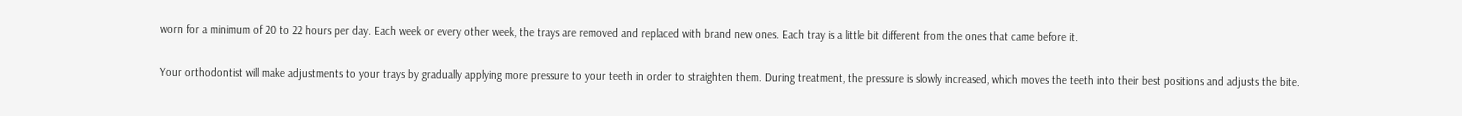worn for a minimum of 20 to 22 hours per day. Each week or every other week, the trays are removed and replaced with brand new ones. Each tray is a little bit different from the ones that came before it.

Your orthodontist will make adjustments to your trays by gradually applying more pressure to your teeth in order to straighten them. During treatment, the pressure is slowly increased, which moves the teeth into their best positions and adjusts the bite.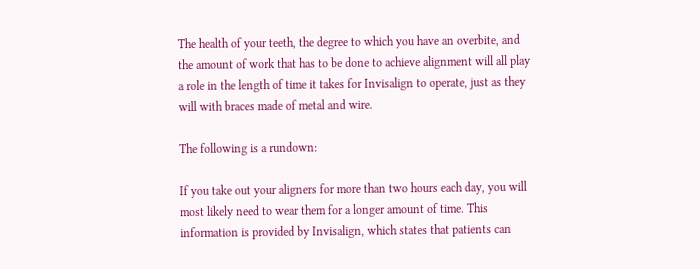The health of your teeth, the degree to which you have an overbite, and the amount of work that has to be done to achieve alignment will all play a role in the length of time it takes for Invisalign to operate, just as they will with braces made of metal and wire.

The following is a rundown:

If you take out your aligners for more than two hours each day, you will most likely need to wear them for a longer amount of time. This information is provided by Invisalign, which states that patients can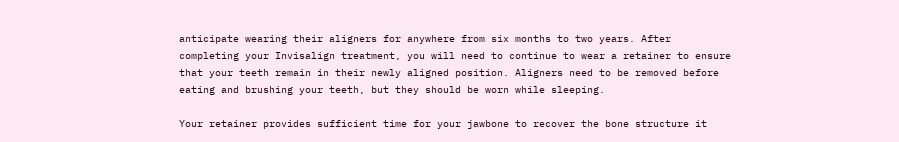anticipate wearing their aligners for anywhere from six months to two years. After completing your Invisalign treatment, you will need to continue to wear a retainer to ensure that your teeth remain in their newly aligned position. Aligners need to be removed before eating and brushing your teeth, but they should be worn while sleeping.

Your retainer provides sufficient time for your jawbone to recover the bone structure it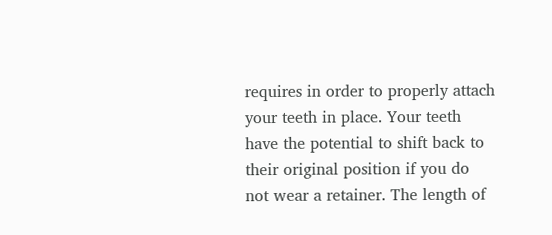requires in order to properly attach your teeth in place. Your teeth have the potential to shift back to their original position if you do not wear a retainer. The length of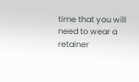time that you will need to wear a retainer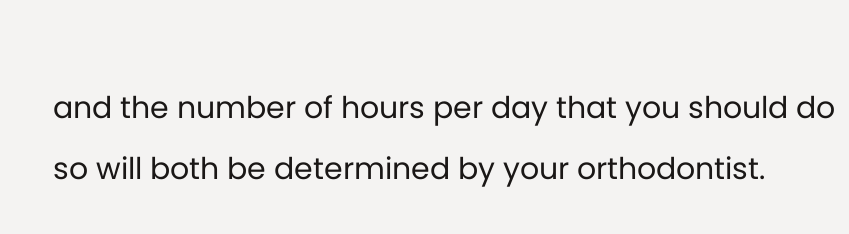and the number of hours per day that you should do so will both be determined by your orthodontist.